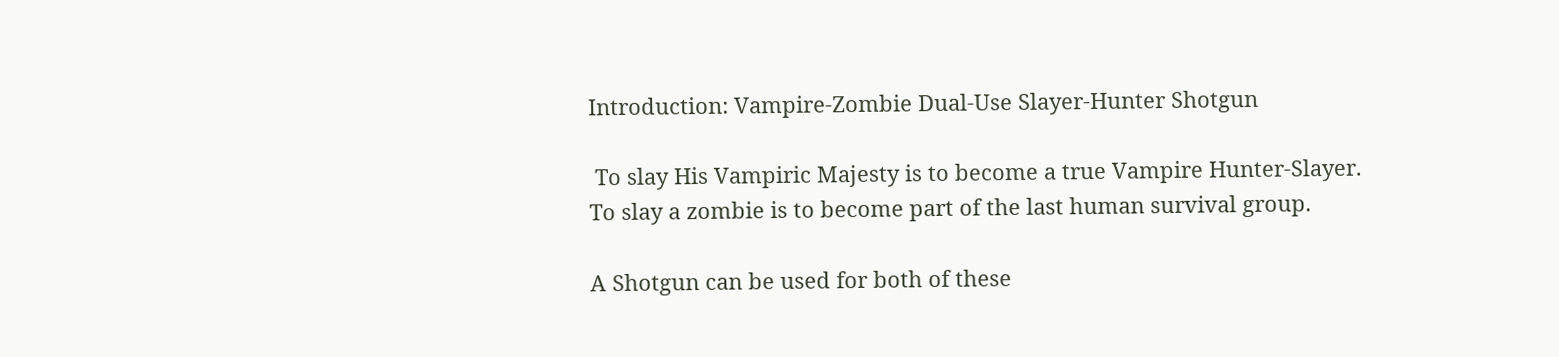Introduction: Vampire-Zombie Dual-Use Slayer-Hunter Shotgun

 To slay His Vampiric Majesty is to become a true Vampire Hunter-Slayer.
To slay a zombie is to become part of the last human survival group.

A Shotgun can be used for both of these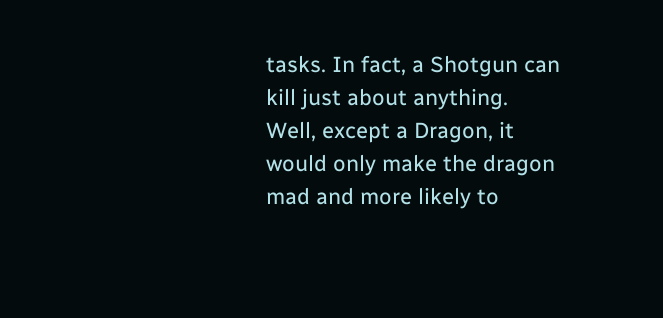tasks. In fact, a Shotgun can kill just about anything.
Well, except a Dragon, it would only make the dragon mad and more likely to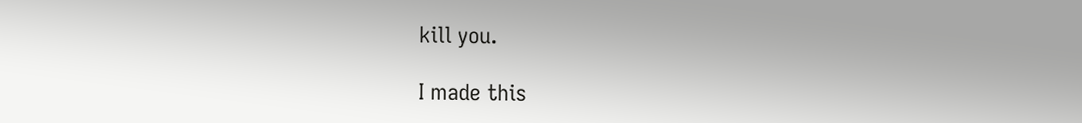kill you.

I made this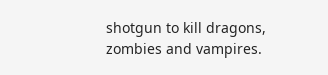shotgun to kill dragons, zombies and vampires.